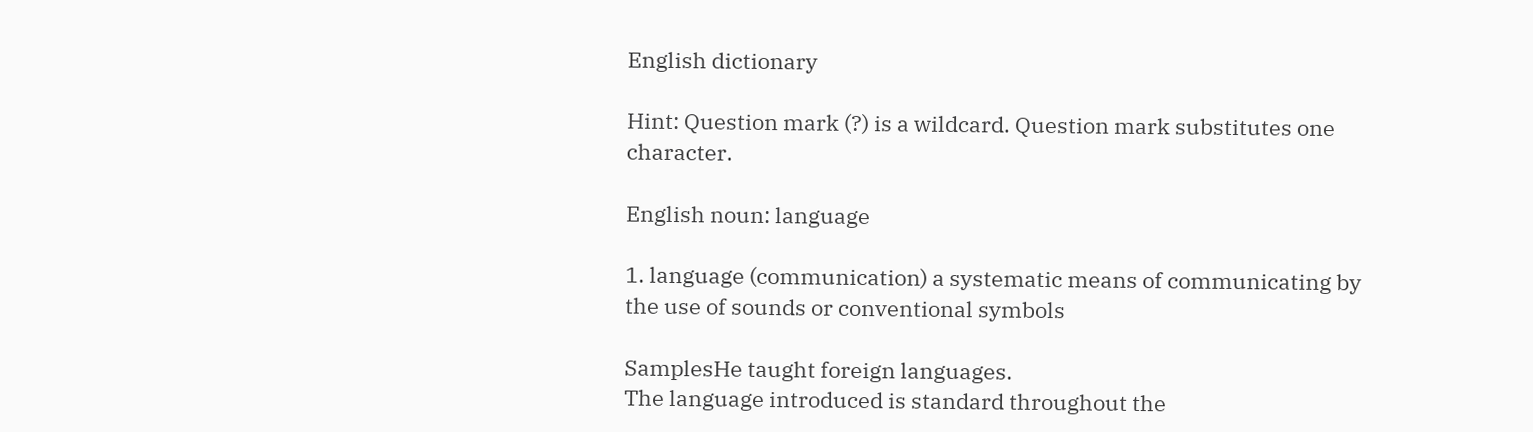English dictionary

Hint: Question mark (?) is a wildcard. Question mark substitutes one character.

English noun: language

1. language (communication) a systematic means of communicating by the use of sounds or conventional symbols

SamplesHe taught foreign languages.
The language introduced is standard throughout the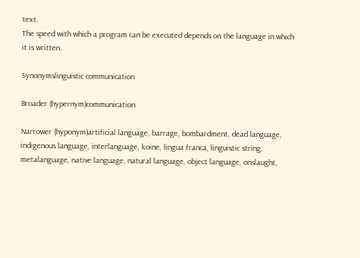text.
The speed with which a program can be executed depends on the language in which it is written.

Synonymslinguistic communication

Broader (hypernym)communication

Narrower (hyponym)artificial language, barrage, bombardment, dead language, indigenous language, interlanguage, koine, lingua franca, linguistic string, metalanguage, native language, natural language, object language, onslaught,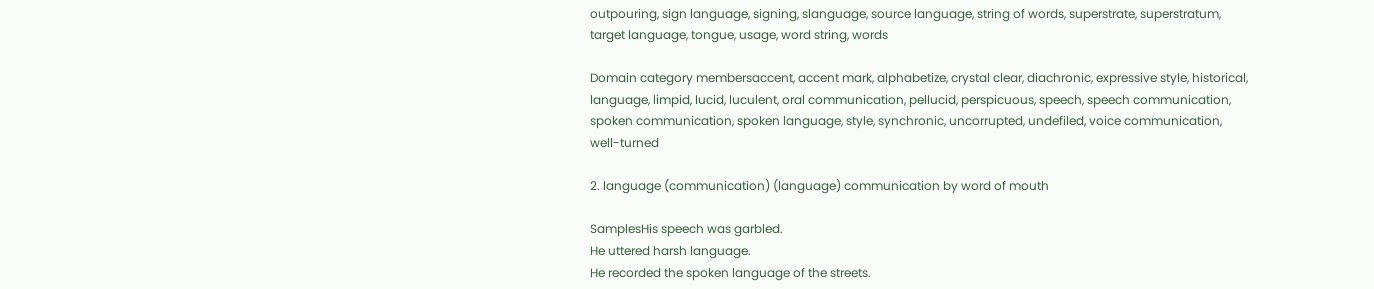outpouring, sign language, signing, slanguage, source language, string of words, superstrate, superstratum, target language, tongue, usage, word string, words

Domain category membersaccent, accent mark, alphabetize, crystal clear, diachronic, expressive style, historical, language, limpid, lucid, luculent, oral communication, pellucid, perspicuous, speech, speech communication, spoken communication, spoken language, style, synchronic, uncorrupted, undefiled, voice communication, well-turned

2. language (communication) (language) communication by word of mouth

SamplesHis speech was garbled.
He uttered harsh language.
He recorded the spoken language of the streets.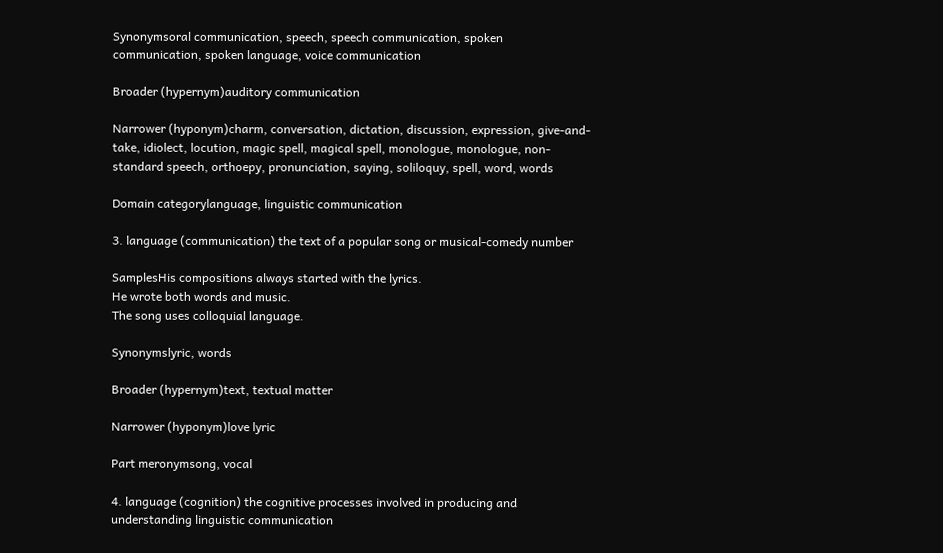Synonymsoral communication, speech, speech communication, spoken communication, spoken language, voice communication

Broader (hypernym)auditory communication

Narrower (hyponym)charm, conversation, dictation, discussion, expression, give-and-take, idiolect, locution, magic spell, magical spell, monologue, monologue, non-standard speech, orthoepy, pronunciation, saying, soliloquy, spell, word, words

Domain categorylanguage, linguistic communication

3. language (communication) the text of a popular song or musical-comedy number

SamplesHis compositions always started with the lyrics.
He wrote both words and music.
The song uses colloquial language.

Synonymslyric, words

Broader (hypernym)text, textual matter

Narrower (hyponym)love lyric

Part meronymsong, vocal

4. language (cognition) the cognitive processes involved in producing and understanding linguistic communication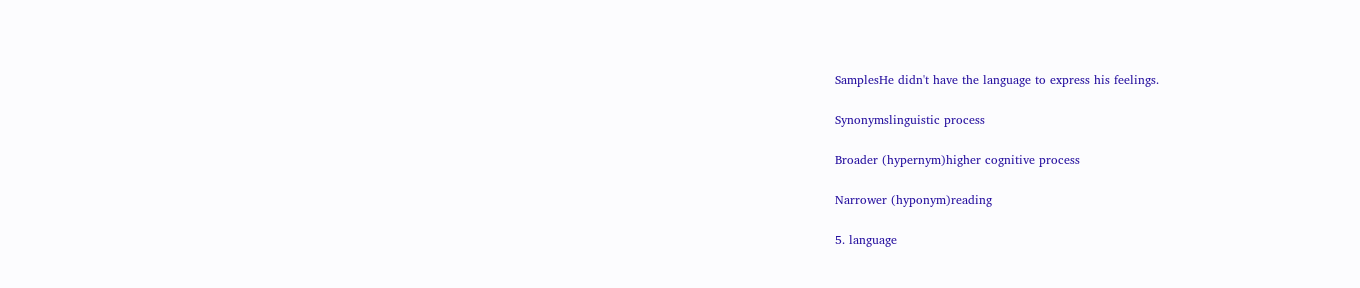SamplesHe didn't have the language to express his feelings.

Synonymslinguistic process

Broader (hypernym)higher cognitive process

Narrower (hyponym)reading

5. language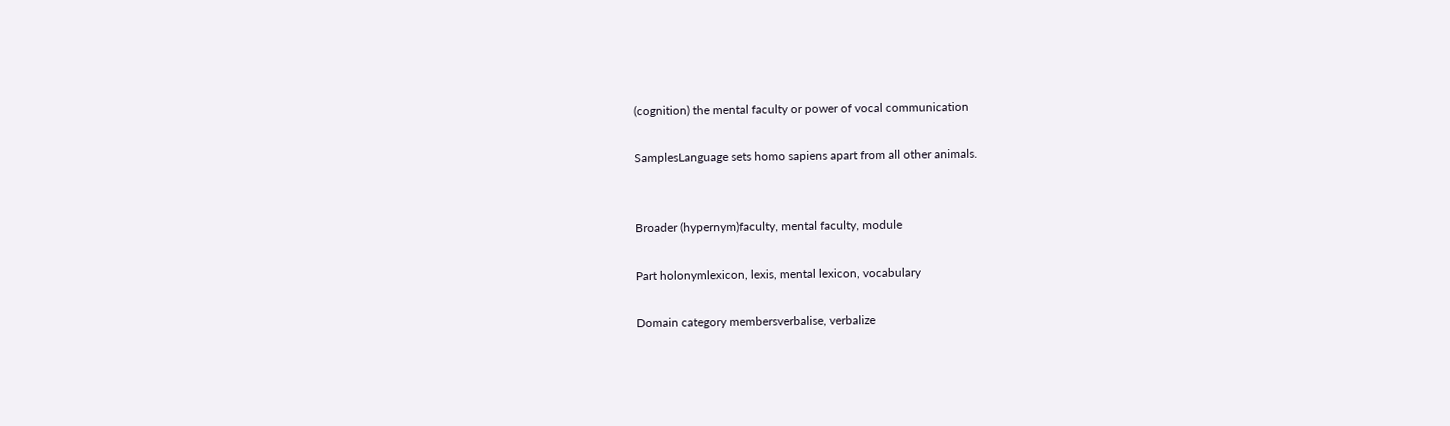(cognition) the mental faculty or power of vocal communication

SamplesLanguage sets homo sapiens apart from all other animals.


Broader (hypernym)faculty, mental faculty, module

Part holonymlexicon, lexis, mental lexicon, vocabulary

Domain category membersverbalise, verbalize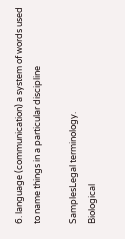6. language (communication) a system of words used to name things in a particular discipline

SamplesLegal terminology.
Biological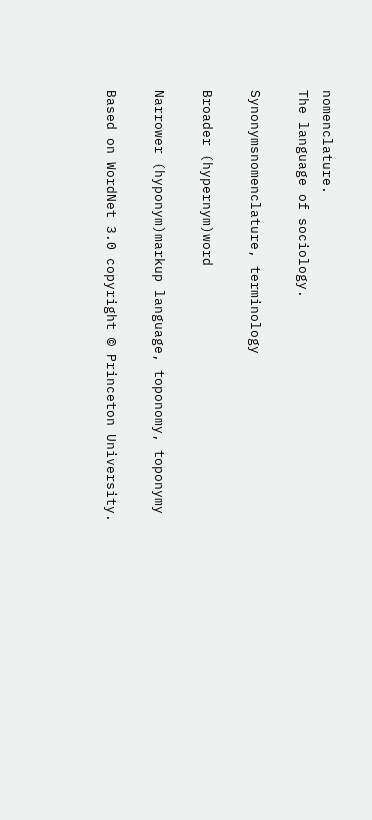nomenclature.
The language of sociology.

Synonymsnomenclature, terminology

Broader (hypernym)word

Narrower (hyponym)markup language, toponomy, toponymy

Based on WordNet 3.0 copyright © Princeton University.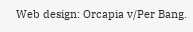Web design: Orcapia v/Per Bang.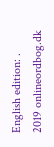English edition: .
2019 onlineordbog.dk